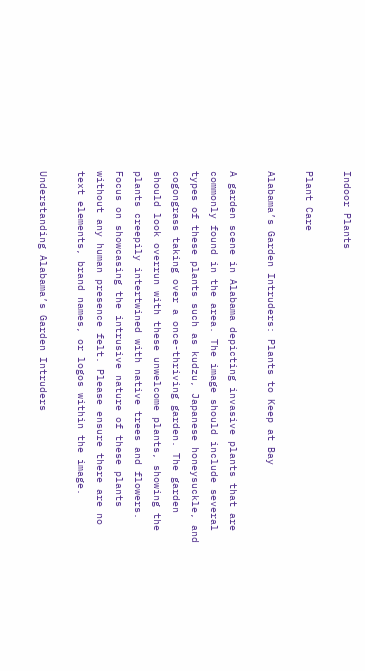Indoor Plants

Plant Care

Alabama’s Garden Intruders: Plants to Keep at Bay

A garden scene in Alabama depicting invasive plants that are commonly found in the area. The image should include several types of these plants such as kudzu, Japanese honeysuckle, and cogongrass taking over a once-thriving garden. The garden should look overrun with these unwelcome plants, showing the plants creepily intertwined with native trees and flowers. Focus on showcasing the intrusive nature of these plants without any human presence felt. Please ensure there are no text elements, brand names, or logos within the image.

Understanding Alabama’s Garden Intruders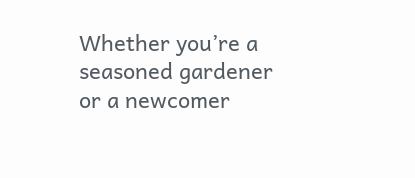Whether you’re a seasoned gardener or a newcomer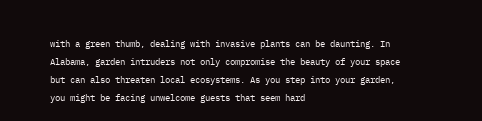with a green thumb, dealing with invasive plants can be daunting. In Alabama, garden intruders not only compromise the beauty of your space but can also threaten local ecosystems. As you step into your garden, you might be facing unwelcome guests that seem hard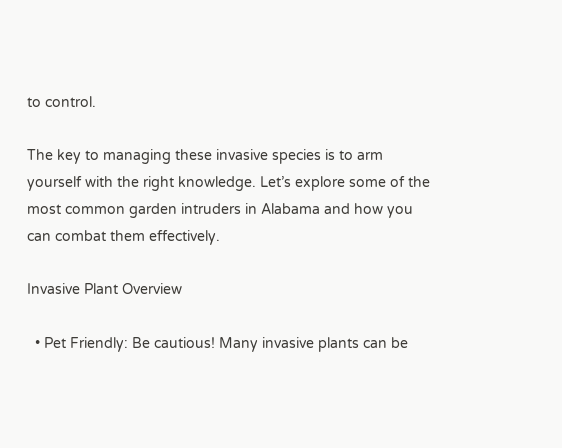to control.

The key to managing these invasive species is to arm yourself with the right knowledge. Let’s explore some of the most common garden intruders in Alabama and how you can combat them effectively.

Invasive Plant Overview

  • Pet Friendly: Be cautious! Many invasive plants can be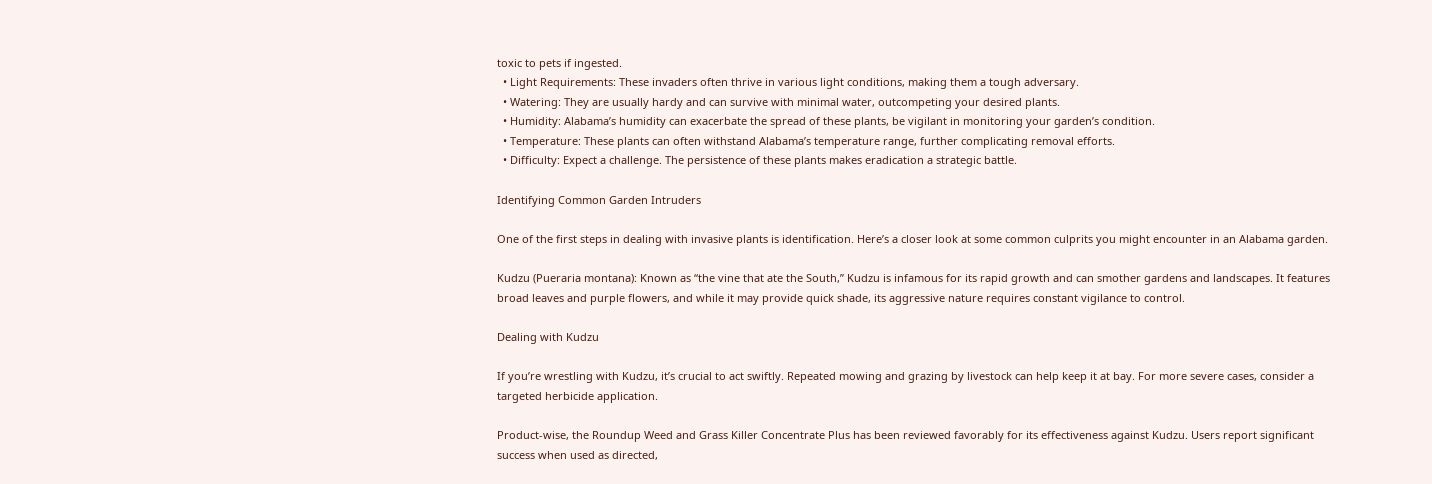toxic to pets if ingested.
  • Light Requirements: These invaders often thrive in various light conditions, making them a tough adversary.
  • Watering: They are usually hardy and can survive with minimal water, outcompeting your desired plants.
  • Humidity: Alabama’s humidity can exacerbate the spread of these plants, be vigilant in monitoring your garden’s condition.
  • Temperature: These plants can often withstand Alabama’s temperature range, further complicating removal efforts.
  • Difficulty: Expect a challenge. The persistence of these plants makes eradication a strategic battle.

Identifying Common Garden Intruders

One of the first steps in dealing with invasive plants is identification. Here’s a closer look at some common culprits you might encounter in an Alabama garden.

Kudzu (Pueraria montana): Known as “the vine that ate the South,” Kudzu is infamous for its rapid growth and can smother gardens and landscapes. It features broad leaves and purple flowers, and while it may provide quick shade, its aggressive nature requires constant vigilance to control.

Dealing with Kudzu

If you’re wrestling with Kudzu, it’s crucial to act swiftly. Repeated mowing and grazing by livestock can help keep it at bay. For more severe cases, consider a targeted herbicide application.

Product-wise, the Roundup Weed and Grass Killer Concentrate Plus has been reviewed favorably for its effectiveness against Kudzu. Users report significant success when used as directed,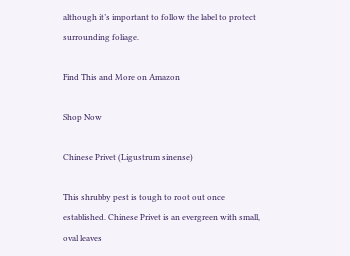although it’s important to follow the label to protect surrounding foliage.

Find This and More on Amazon

Shop Now

Chinese Privet (Ligustrum sinense)

This shrubby pest is tough to root out once established. Chinese Privet is an evergreen with small, oval leaves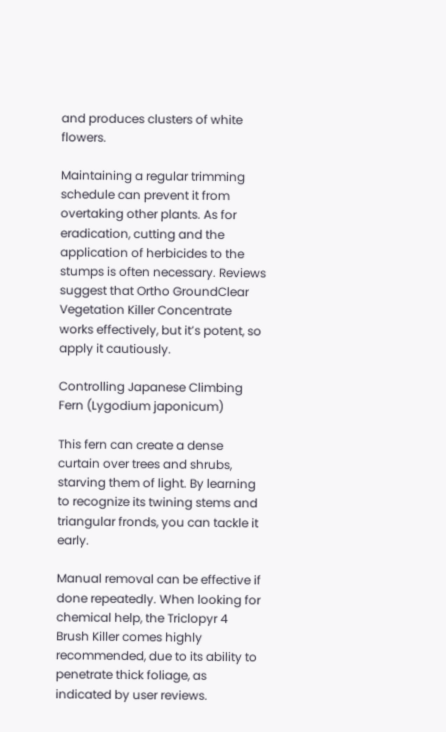and produces clusters of white flowers.

Maintaining a regular trimming schedule can prevent it from overtaking other plants. As for eradication, cutting and the application of herbicides to the stumps is often necessary. Reviews suggest that Ortho GroundClear Vegetation Killer Concentrate works effectively, but it’s potent, so apply it cautiously.

Controlling Japanese Climbing Fern (Lygodium japonicum)

This fern can create a dense curtain over trees and shrubs, starving them of light. By learning to recognize its twining stems and triangular fronds, you can tackle it early.

Manual removal can be effective if done repeatedly. When looking for chemical help, the Triclopyr 4 Brush Killer comes highly recommended, due to its ability to penetrate thick foliage, as indicated by user reviews.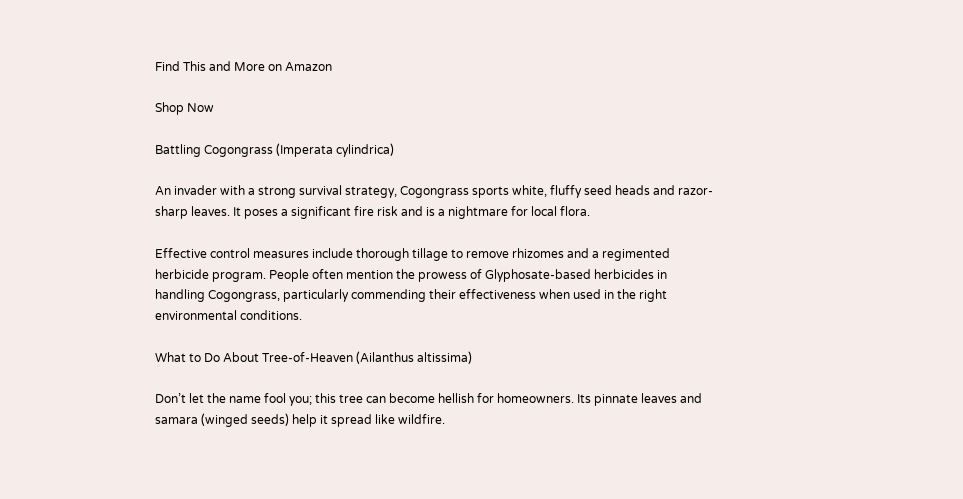Find This and More on Amazon

Shop Now

Battling Cogongrass (Imperata cylindrica)

An invader with a strong survival strategy, Cogongrass sports white, fluffy seed heads and razor-sharp leaves. It poses a significant fire risk and is a nightmare for local flora.

Effective control measures include thorough tillage to remove rhizomes and a regimented herbicide program. People often mention the prowess of Glyphosate-based herbicides in handling Cogongrass, particularly commending their effectiveness when used in the right environmental conditions.

What to Do About Tree-of-Heaven (Ailanthus altissima)

Don’t let the name fool you; this tree can become hellish for homeowners. Its pinnate leaves and samara (winged seeds) help it spread like wildfire.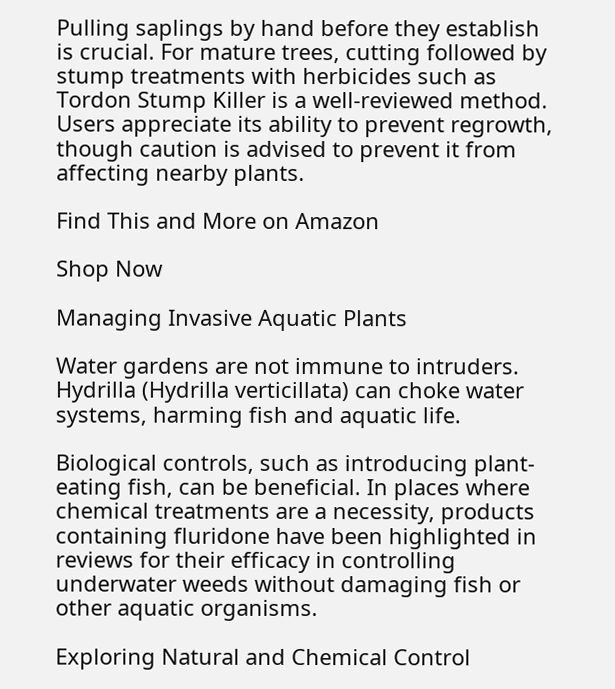Pulling saplings by hand before they establish is crucial. For mature trees, cutting followed by stump treatments with herbicides such as Tordon Stump Killer is a well-reviewed method. Users appreciate its ability to prevent regrowth, though caution is advised to prevent it from affecting nearby plants.

Find This and More on Amazon

Shop Now

Managing Invasive Aquatic Plants

Water gardens are not immune to intruders. Hydrilla (Hydrilla verticillata) can choke water systems, harming fish and aquatic life.

Biological controls, such as introducing plant-eating fish, can be beneficial. In places where chemical treatments are a necessity, products containing fluridone have been highlighted in reviews for their efficacy in controlling underwater weeds without damaging fish or other aquatic organisms.

Exploring Natural and Chemical Control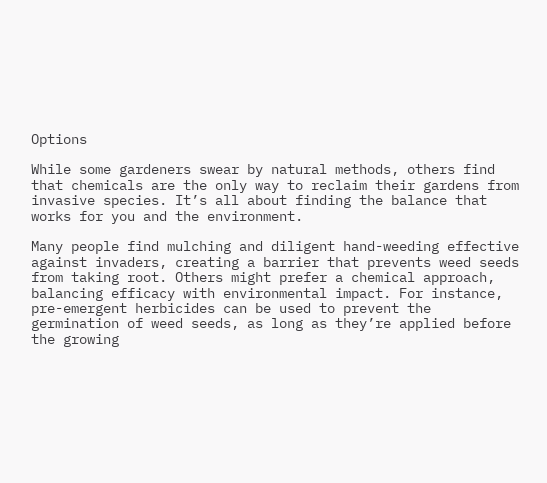Options

While some gardeners swear by natural methods, others find that chemicals are the only way to reclaim their gardens from invasive species. It’s all about finding the balance that works for you and the environment.

Many people find mulching and diligent hand-weeding effective against invaders, creating a barrier that prevents weed seeds from taking root. Others might prefer a chemical approach, balancing efficacy with environmental impact. For instance, pre-emergent herbicides can be used to prevent the germination of weed seeds, as long as they’re applied before the growing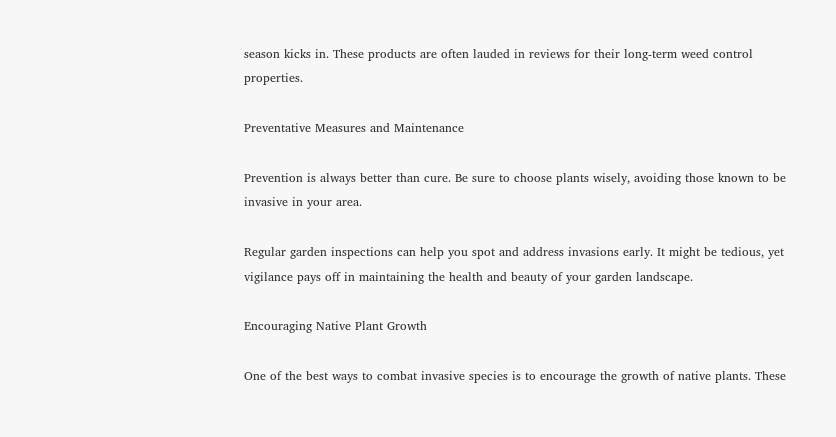season kicks in. These products are often lauded in reviews for their long-term weed control properties.

Preventative Measures and Maintenance

Prevention is always better than cure. Be sure to choose plants wisely, avoiding those known to be invasive in your area.

Regular garden inspections can help you spot and address invasions early. It might be tedious, yet vigilance pays off in maintaining the health and beauty of your garden landscape.

Encouraging Native Plant Growth

One of the best ways to combat invasive species is to encourage the growth of native plants. These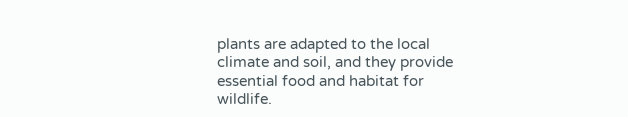plants are adapted to the local climate and soil, and they provide essential food and habitat for wildlife.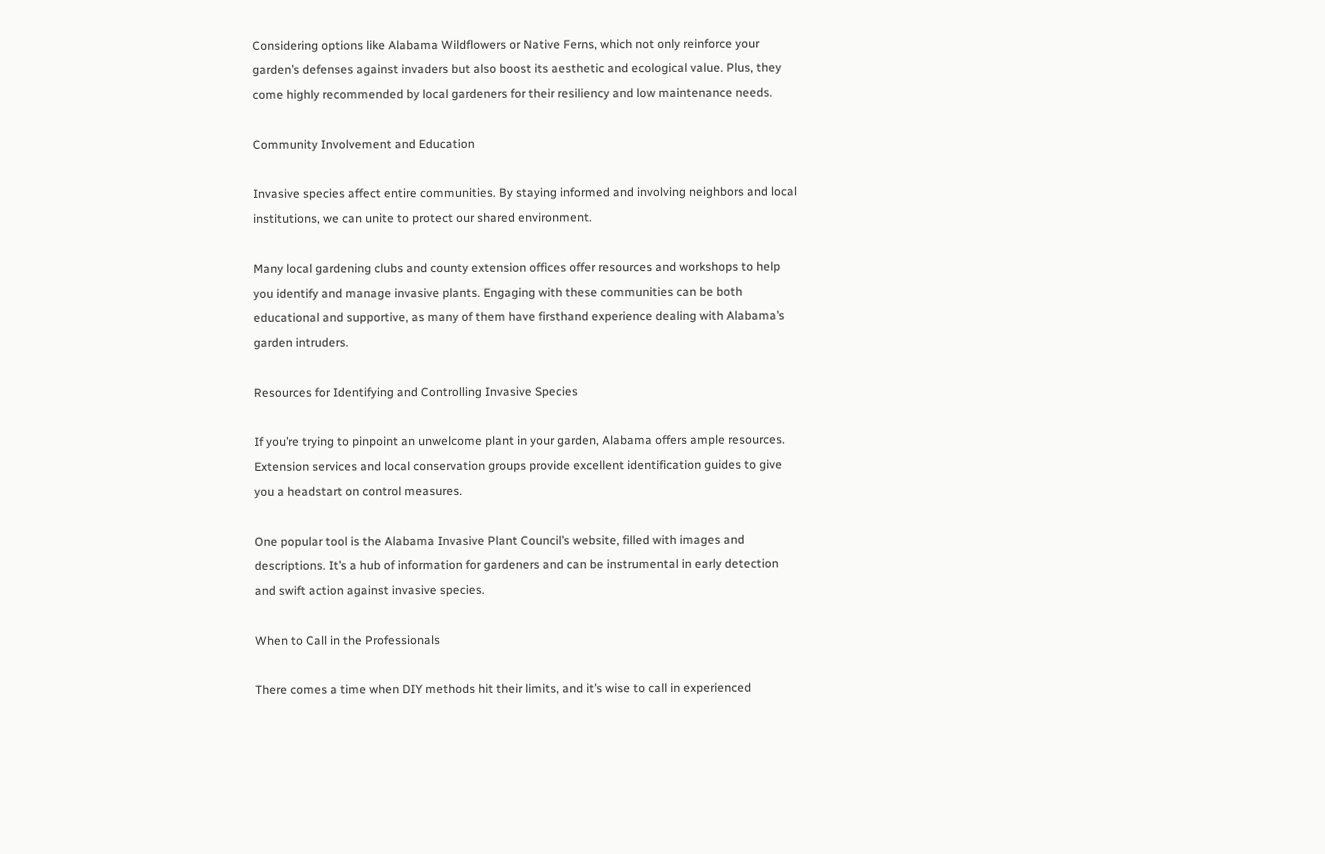Considering options like Alabama Wildflowers or Native Ferns, which not only reinforce your garden’s defenses against invaders but also boost its aesthetic and ecological value. Plus, they come highly recommended by local gardeners for their resiliency and low maintenance needs.

Community Involvement and Education

Invasive species affect entire communities. By staying informed and involving neighbors and local institutions, we can unite to protect our shared environment.

Many local gardening clubs and county extension offices offer resources and workshops to help you identify and manage invasive plants. Engaging with these communities can be both educational and supportive, as many of them have firsthand experience dealing with Alabama’s garden intruders.

Resources for Identifying and Controlling Invasive Species

If you’re trying to pinpoint an unwelcome plant in your garden, Alabama offers ample resources. Extension services and local conservation groups provide excellent identification guides to give you a headstart on control measures.

One popular tool is the Alabama Invasive Plant Council’s website, filled with images and descriptions. It’s a hub of information for gardeners and can be instrumental in early detection and swift action against invasive species.

When to Call in the Professionals

There comes a time when DIY methods hit their limits, and it’s wise to call in experienced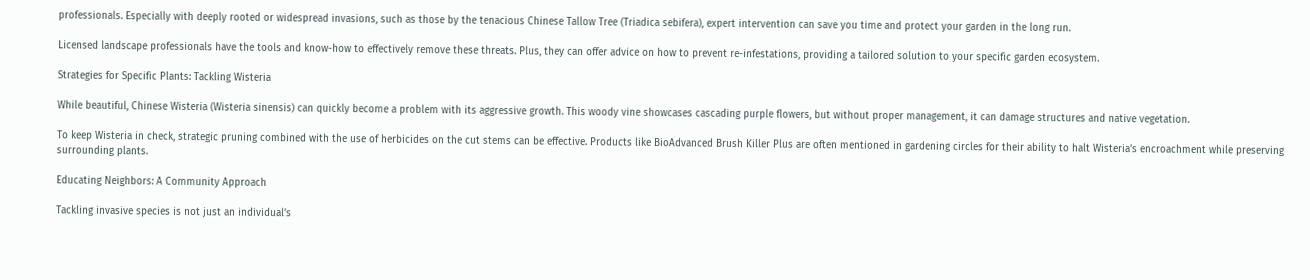professionals. Especially with deeply rooted or widespread invasions, such as those by the tenacious Chinese Tallow Tree (Triadica sebifera), expert intervention can save you time and protect your garden in the long run.

Licensed landscape professionals have the tools and know-how to effectively remove these threats. Plus, they can offer advice on how to prevent re-infestations, providing a tailored solution to your specific garden ecosystem.

Strategies for Specific Plants: Tackling Wisteria

While beautiful, Chinese Wisteria (Wisteria sinensis) can quickly become a problem with its aggressive growth. This woody vine showcases cascading purple flowers, but without proper management, it can damage structures and native vegetation.

To keep Wisteria in check, strategic pruning combined with the use of herbicides on the cut stems can be effective. Products like BioAdvanced Brush Killer Plus are often mentioned in gardening circles for their ability to halt Wisteria’s encroachment while preserving surrounding plants.

Educating Neighbors: A Community Approach

Tackling invasive species is not just an individual’s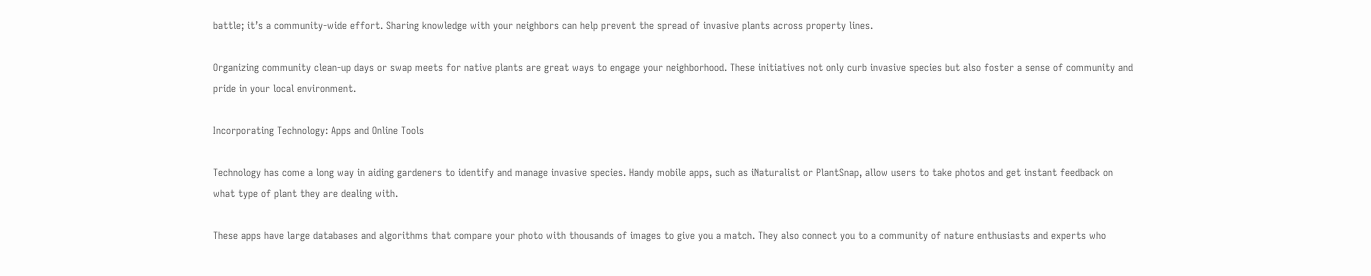battle; it’s a community-wide effort. Sharing knowledge with your neighbors can help prevent the spread of invasive plants across property lines.

Organizing community clean-up days or swap meets for native plants are great ways to engage your neighborhood. These initiatives not only curb invasive species but also foster a sense of community and pride in your local environment.

Incorporating Technology: Apps and Online Tools

Technology has come a long way in aiding gardeners to identify and manage invasive species. Handy mobile apps, such as iNaturalist or PlantSnap, allow users to take photos and get instant feedback on what type of plant they are dealing with.

These apps have large databases and algorithms that compare your photo with thousands of images to give you a match. They also connect you to a community of nature enthusiasts and experts who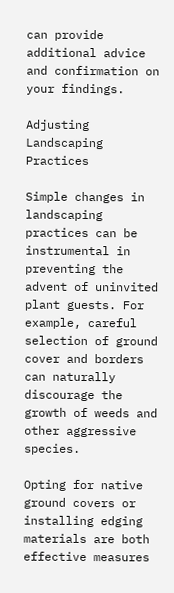can provide additional advice and confirmation on your findings.

Adjusting Landscaping Practices

Simple changes in landscaping practices can be instrumental in preventing the advent of uninvited plant guests. For example, careful selection of ground cover and borders can naturally discourage the growth of weeds and other aggressive species.

Opting for native ground covers or installing edging materials are both effective measures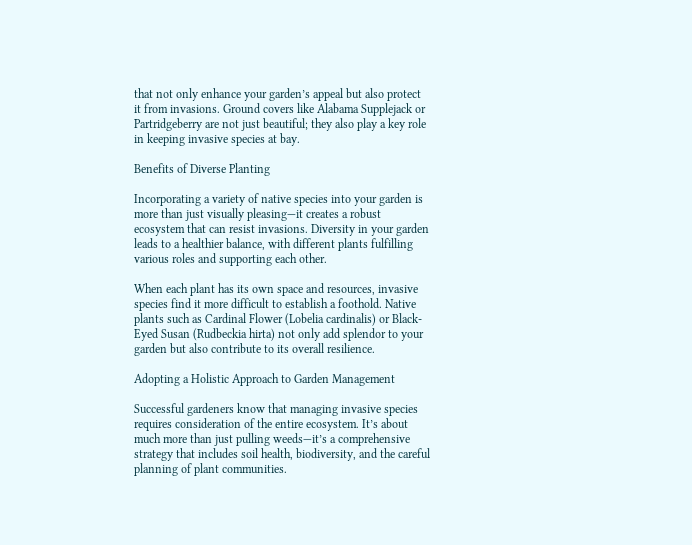that not only enhance your garden’s appeal but also protect it from invasions. Ground covers like Alabama Supplejack or Partridgeberry are not just beautiful; they also play a key role in keeping invasive species at bay.

Benefits of Diverse Planting

Incorporating a variety of native species into your garden is more than just visually pleasing—it creates a robust ecosystem that can resist invasions. Diversity in your garden leads to a healthier balance, with different plants fulfilling various roles and supporting each other.

When each plant has its own space and resources, invasive species find it more difficult to establish a foothold. Native plants such as Cardinal Flower (Lobelia cardinalis) or Black-Eyed Susan (Rudbeckia hirta) not only add splendor to your garden but also contribute to its overall resilience.

Adopting a Holistic Approach to Garden Management

Successful gardeners know that managing invasive species requires consideration of the entire ecosystem. It’s about much more than just pulling weeds—it’s a comprehensive strategy that includes soil health, biodiversity, and the careful planning of plant communities.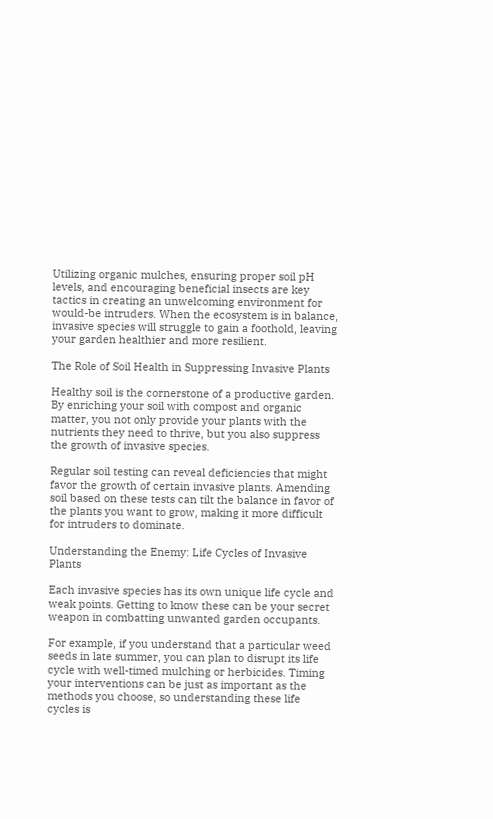Utilizing organic mulches, ensuring proper soil pH levels, and encouraging beneficial insects are key tactics in creating an unwelcoming environment for would-be intruders. When the ecosystem is in balance, invasive species will struggle to gain a foothold, leaving your garden healthier and more resilient.

The Role of Soil Health in Suppressing Invasive Plants

Healthy soil is the cornerstone of a productive garden. By enriching your soil with compost and organic matter, you not only provide your plants with the nutrients they need to thrive, but you also suppress the growth of invasive species.

Regular soil testing can reveal deficiencies that might favor the growth of certain invasive plants. Amending soil based on these tests can tilt the balance in favor of the plants you want to grow, making it more difficult for intruders to dominate.

Understanding the Enemy: Life Cycles of Invasive Plants

Each invasive species has its own unique life cycle and weak points. Getting to know these can be your secret weapon in combatting unwanted garden occupants.

For example, if you understand that a particular weed seeds in late summer, you can plan to disrupt its life cycle with well-timed mulching or herbicides. Timing your interventions can be just as important as the methods you choose, so understanding these life cycles is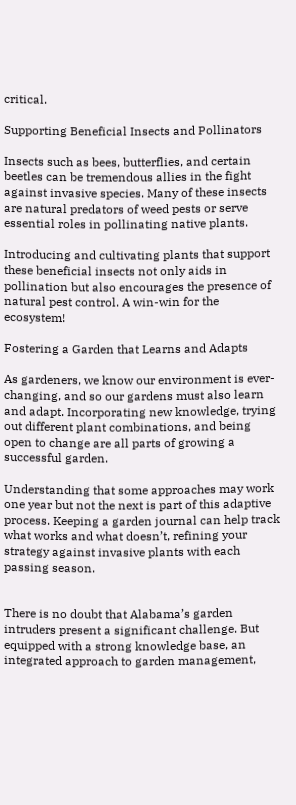critical.

Supporting Beneficial Insects and Pollinators

Insects such as bees, butterflies, and certain beetles can be tremendous allies in the fight against invasive species. Many of these insects are natural predators of weed pests or serve essential roles in pollinating native plants.

Introducing and cultivating plants that support these beneficial insects not only aids in pollination but also encourages the presence of natural pest control. A win-win for the ecosystem!

Fostering a Garden that Learns and Adapts

As gardeners, we know our environment is ever-changing, and so our gardens must also learn and adapt. Incorporating new knowledge, trying out different plant combinations, and being open to change are all parts of growing a successful garden.

Understanding that some approaches may work one year but not the next is part of this adaptive process. Keeping a garden journal can help track what works and what doesn’t, refining your strategy against invasive plants with each passing season.


There is no doubt that Alabama’s garden intruders present a significant challenge. But equipped with a strong knowledge base, an integrated approach to garden management,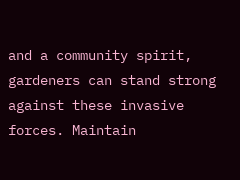and a community spirit, gardeners can stand strong against these invasive forces. Maintain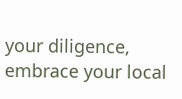your diligence, embrace your local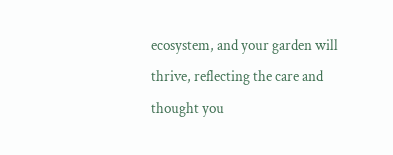ecosystem, and your garden will thrive, reflecting the care and thought you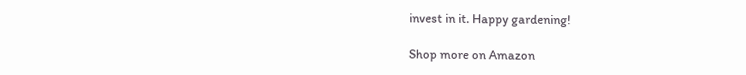invest in it. Happy gardening!

Shop more on Amazon